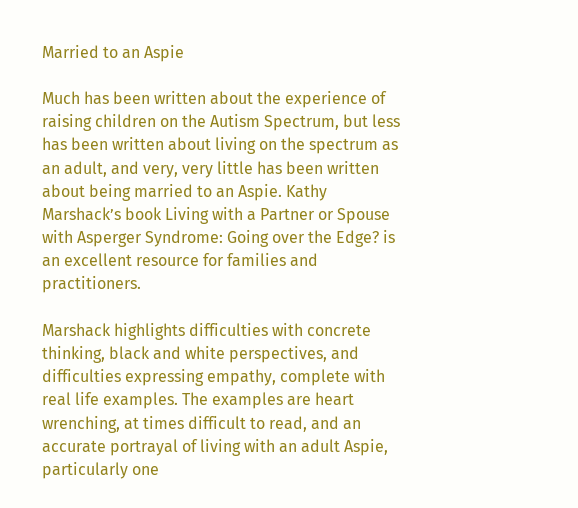Married to an Aspie

Much has been written about the experience of raising children on the Autism Spectrum, but less has been written about living on the spectrum as an adult, and very, very little has been written about being married to an Aspie. Kathy Marshack’s book Living with a Partner or Spouse with Asperger Syndrome: Going over the Edge? is an excellent resource for families and practitioners.

Marshack highlights difficulties with concrete thinking, black and white perspectives, and difficulties expressing empathy, complete with real life examples. The examples are heart wrenching, at times difficult to read, and an accurate portrayal of living with an adult Aspie, particularly one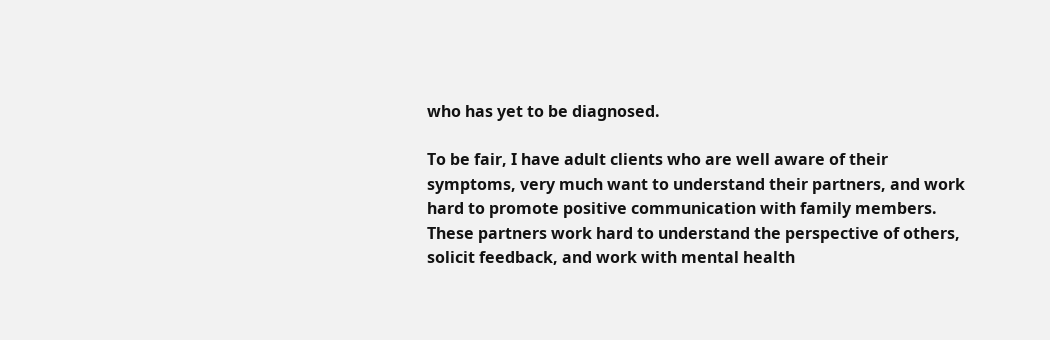who has yet to be diagnosed.

To be fair, I have adult clients who are well aware of their symptoms, very much want to understand their partners, and work hard to promote positive communication with family members. These partners work hard to understand the perspective of others, solicit feedback, and work with mental health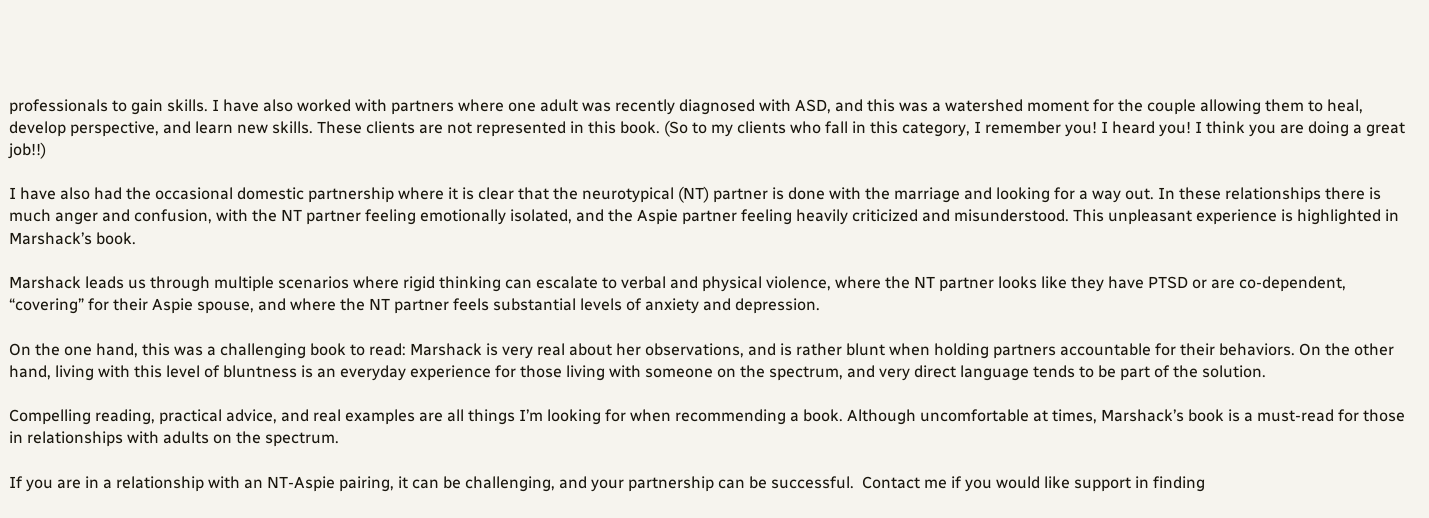professionals to gain skills. I have also worked with partners where one adult was recently diagnosed with ASD, and this was a watershed moment for the couple allowing them to heal, develop perspective, and learn new skills. These clients are not represented in this book. (So to my clients who fall in this category, I remember you! I heard you! I think you are doing a great job!!)

I have also had the occasional domestic partnership where it is clear that the neurotypical (NT) partner is done with the marriage and looking for a way out. In these relationships there is much anger and confusion, with the NT partner feeling emotionally isolated, and the Aspie partner feeling heavily criticized and misunderstood. This unpleasant experience is highlighted in Marshack’s book.

Marshack leads us through multiple scenarios where rigid thinking can escalate to verbal and physical violence, where the NT partner looks like they have PTSD or are co-dependent, “covering” for their Aspie spouse, and where the NT partner feels substantial levels of anxiety and depression.

On the one hand, this was a challenging book to read: Marshack is very real about her observations, and is rather blunt when holding partners accountable for their behaviors. On the other hand, living with this level of bluntness is an everyday experience for those living with someone on the spectrum, and very direct language tends to be part of the solution.

Compelling reading, practical advice, and real examples are all things I’m looking for when recommending a book. Although uncomfortable at times, Marshack’s book is a must-read for those in relationships with adults on the spectrum.

If you are in a relationship with an NT-Aspie pairing, it can be challenging, and your partnership can be successful.  Contact me if you would like support in finding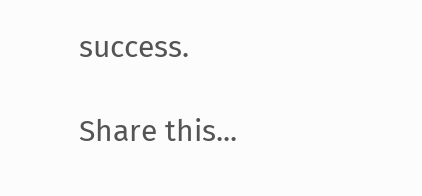success.

Share this...